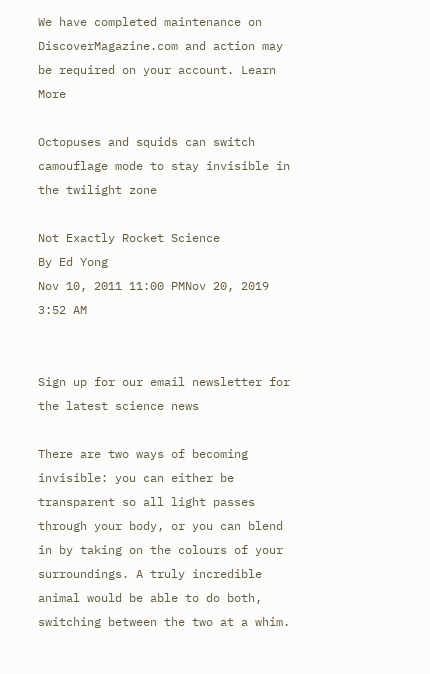We have completed maintenance on DiscoverMagazine.com and action may be required on your account. Learn More

Octopuses and squids can switch camouflage mode to stay invisible in the twilight zone

Not Exactly Rocket Science
By Ed Yong
Nov 10, 2011 11:00 PMNov 20, 2019 3:52 AM


Sign up for our email newsletter for the latest science news

There are two ways of becoming invisible: you can either be transparent so all light passes through your body, or you can blend in by taking on the colours of your surroundings. A truly incredible animal would be able to do both, switching between the two at a whim.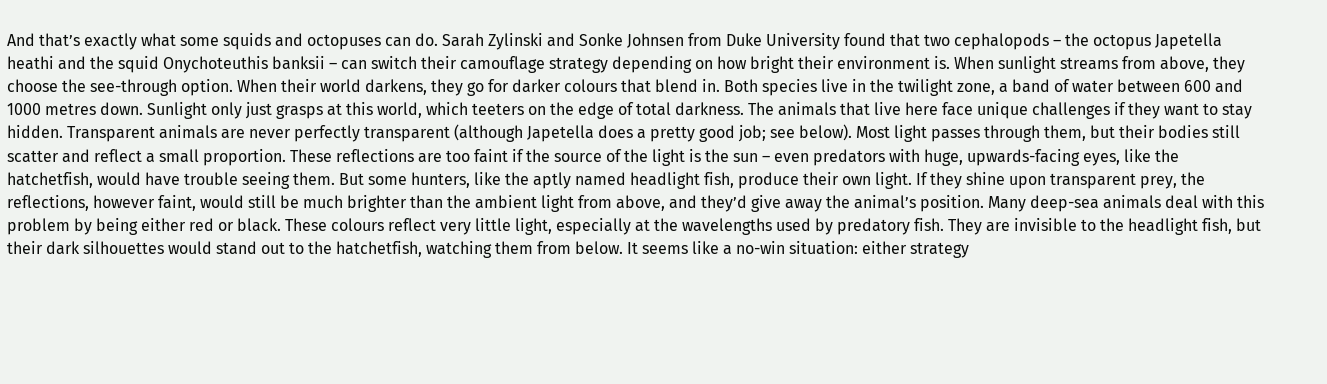And that’s exactly what some squids and octopuses can do. Sarah Zylinski and Sonke Johnsen from Duke University found that two cephalopods – the octopus Japetella heathi and the squid Onychoteuthis banksii – can switch their camouflage strategy depending on how bright their environment is. When sunlight streams from above, they choose the see-through option. When their world darkens, they go for darker colours that blend in. Both species live in the twilight zone, a band of water between 600 and 1000 metres down. Sunlight only just grasps at this world, which teeters on the edge of total darkness. The animals that live here face unique challenges if they want to stay hidden. Transparent animals are never perfectly transparent (although Japetella does a pretty good job; see below). Most light passes through them, but their bodies still scatter and reflect a small proportion. These reflections are too faint if the source of the light is the sun – even predators with huge, upwards-facing eyes, like the hatchetfish, would have trouble seeing them. But some hunters, like the aptly named headlight fish, produce their own light. If they shine upon transparent prey, the reflections, however faint, would still be much brighter than the ambient light from above, and they’d give away the animal’s position. Many deep-sea animals deal with this problem by being either red or black. These colours reflect very little light, especially at the wavelengths used by predatory fish. They are invisible to the headlight fish, but their dark silhouettes would stand out to the hatchetfish, watching them from below. It seems like a no-win situation: either strategy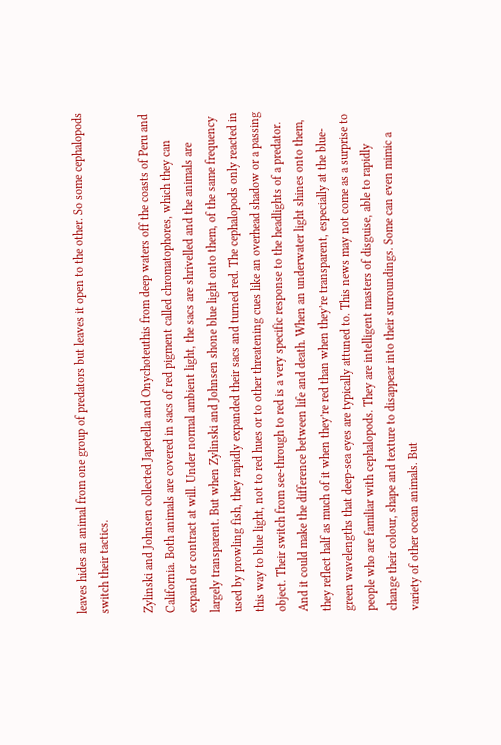leaves hides an animal from one group of predators but leaves it open to the other. So some cephalopods switch their tactics.

Zylinski and Johnsen collected Japetella and Onychoteuthis from deep waters off the coasts of Peru and California. Both animals are covered in sacs of red pigment called chromatophores, which they can expand or contract at will. Under normal ambient light, the sacs are shrivelled and the animals are largely transparent. But when Zylinski and Johnsen shone blue light onto them, of the same frequency used by prowling fish, they rapidly expanded their sacs and turned red. The cephalopods only reacted in this way to blue light, not to red hues or to other threatening cues like an overhead shadow or a passing object. Their switch from see-through to red is a very specific response to the headlights of a predator. And it could make the difference between life and death. When an underwater light shines onto them, they reflect half as much of it when they’re red than when they’re transparent, especially at the blue-green wavelengths that deep-sea eyes are typically attuned to. This news may not come as a surprise to people who are familiar with cephalopods. They are intelligent masters of disguise, able to rapidly change their colour, shape and texture to disappear into their surroundings. Some can even mimic a variety of other ocean animals. But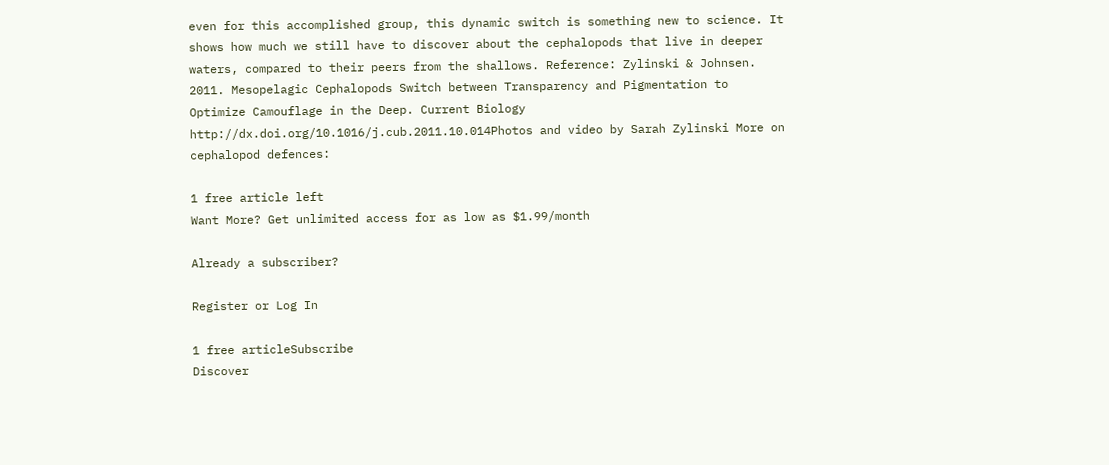even for this accomplished group, this dynamic switch is something new to science. It shows how much we still have to discover about the cephalopods that live in deeper waters, compared to their peers from the shallows. Reference: Zylinski & Johnsen. 2011. Mesopelagic Cephalopods Switch between Transparency and Pigmentation to Optimize Camouflage in the Deep. Current Biology http://dx.doi.org/10.1016/j.cub.2011.10.014Photos and video by Sarah Zylinski More on cephalopod defences:

1 free article left
Want More? Get unlimited access for as low as $1.99/month

Already a subscriber?

Register or Log In

1 free articleSubscribe
Discover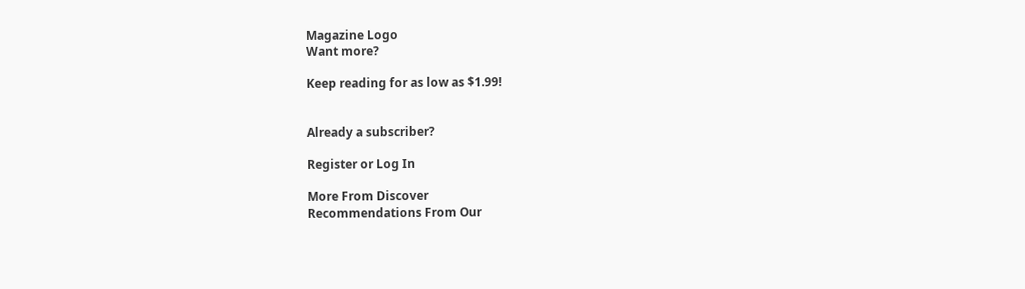Magazine Logo
Want more?

Keep reading for as low as $1.99!


Already a subscriber?

Register or Log In

More From Discover
Recommendations From Our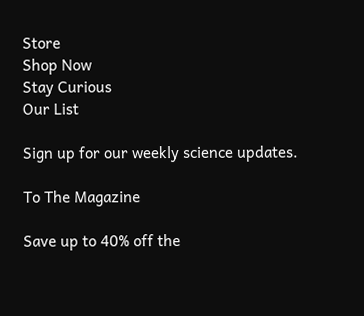Store
Shop Now
Stay Curious
Our List

Sign up for our weekly science updates.

To The Magazine

Save up to 40% off the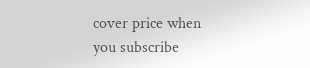cover price when you subscribe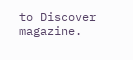to Discover magazine.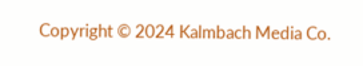Copyright © 2024 Kalmbach Media Co.